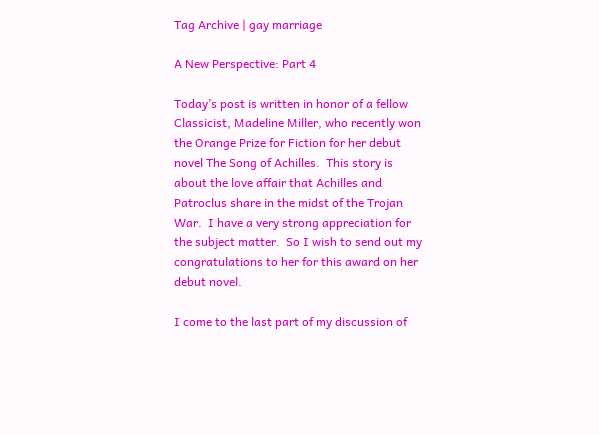Tag Archive | gay marriage

A New Perspective: Part 4

Today’s post is written in honor of a fellow Classicist, Madeline Miller, who recently won the Orange Prize for Fiction for her debut novel The Song of Achilles.  This story is about the love affair that Achilles and Patroclus share in the midst of the Trojan War.  I have a very strong appreciation for the subject matter.  So I wish to send out my congratulations to her for this award on her debut novel.

I come to the last part of my discussion of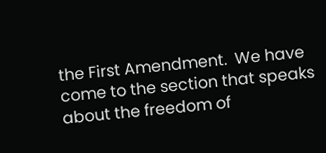the First Amendment.  We have come to the section that speaks about the freedom of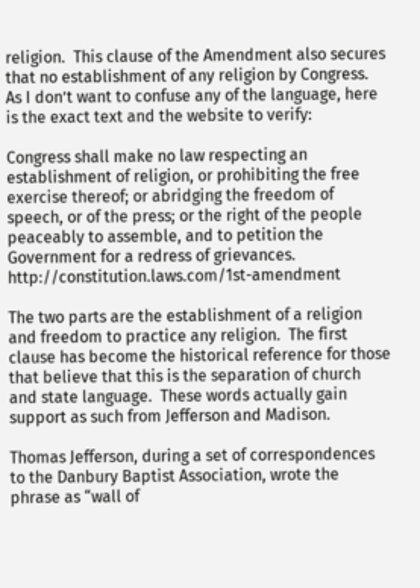religion.  This clause of the Amendment also secures that no establishment of any religion by Congress.  As I don’t want to confuse any of the language, here is the exact text and the website to verify:

Congress shall make no law respecting an establishment of religion, or prohibiting the free exercise thereof; or abridging the freedom of speech, or of the press; or the right of the people peaceably to assemble, and to petition the Government for a redress of grievances. http://constitution.laws.com/1st-amendment

The two parts are the establishment of a religion and freedom to practice any religion.  The first clause has become the historical reference for those that believe that this is the separation of church and state language.  These words actually gain support as such from Jefferson and Madison.

Thomas Jefferson, during a set of correspondences to the Danbury Baptist Association, wrote the phrase as “wall of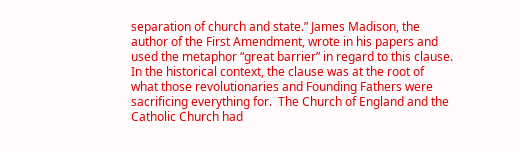separation of church and state.” James Madison, the author of the First Amendment, wrote in his papers and used the metaphor “great barrier” in regard to this clause.  In the historical context, the clause was at the root of what those revolutionaries and Founding Fathers were sacrificing everything for.  The Church of England and the Catholic Church had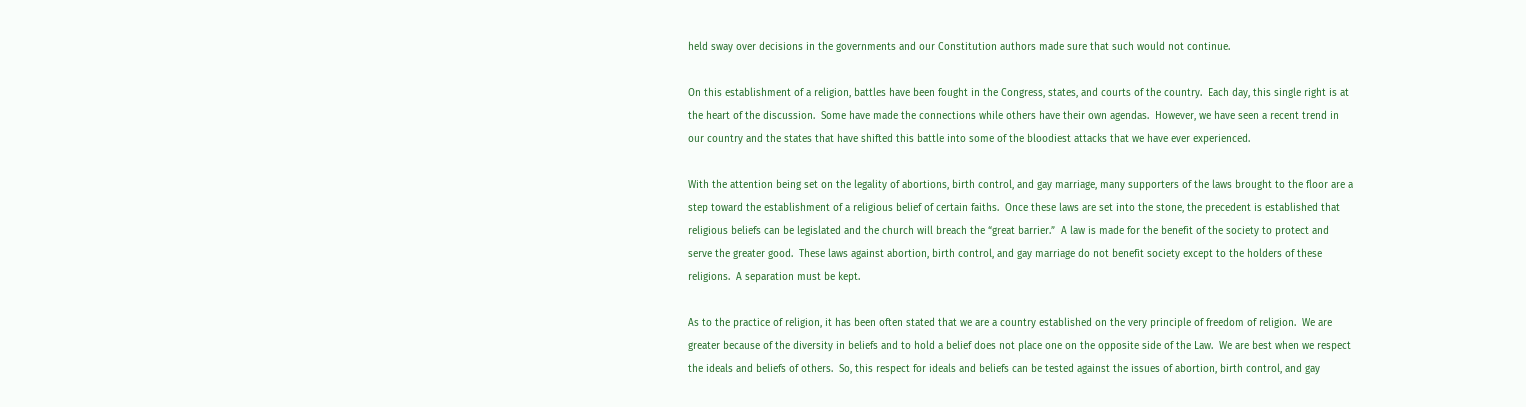held sway over decisions in the governments and our Constitution authors made sure that such would not continue.

On this establishment of a religion, battles have been fought in the Congress, states, and courts of the country.  Each day, this single right is at the heart of the discussion.  Some have made the connections while others have their own agendas.  However, we have seen a recent trend in our country and the states that have shifted this battle into some of the bloodiest attacks that we have ever experienced.

With the attention being set on the legality of abortions, birth control, and gay marriage, many supporters of the laws brought to the floor are a step toward the establishment of a religious belief of certain faiths.  Once these laws are set into the stone, the precedent is established that religious beliefs can be legislated and the church will breach the “great barrier.”  A law is made for the benefit of the society to protect and serve the greater good.  These laws against abortion, birth control, and gay marriage do not benefit society except to the holders of these religions.  A separation must be kept.

As to the practice of religion, it has been often stated that we are a country established on the very principle of freedom of religion.  We are greater because of the diversity in beliefs and to hold a belief does not place one on the opposite side of the Law.  We are best when we respect the ideals and beliefs of others.  So, this respect for ideals and beliefs can be tested against the issues of abortion, birth control, and gay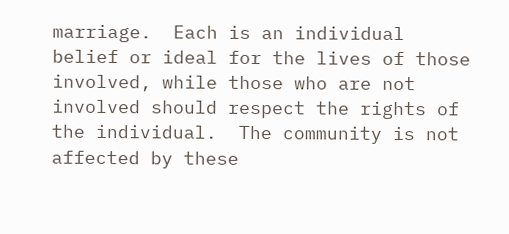marriage.  Each is an individual belief or ideal for the lives of those involved, while those who are not involved should respect the rights of the individual.  The community is not affected by these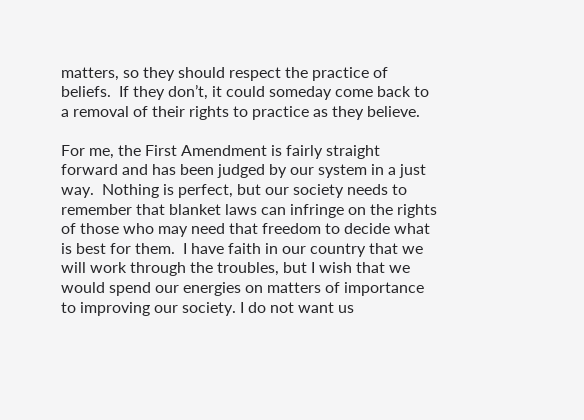matters, so they should respect the practice of beliefs.  If they don’t, it could someday come back to a removal of their rights to practice as they believe.

For me, the First Amendment is fairly straight forward and has been judged by our system in a just way.  Nothing is perfect, but our society needs to remember that blanket laws can infringe on the rights of those who may need that freedom to decide what is best for them.  I have faith in our country that we will work through the troubles, but I wish that we would spend our energies on matters of importance to improving our society. I do not want us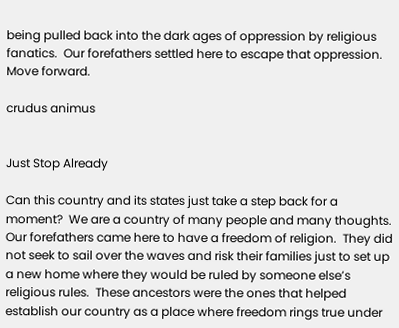being pulled back into the dark ages of oppression by religious fanatics.  Our forefathers settled here to escape that oppression.  Move forward.

crudus animus


Just Stop Already

Can this country and its states just take a step back for a moment?  We are a country of many people and many thoughts.  Our forefathers came here to have a freedom of religion.  They did not seek to sail over the waves and risk their families just to set up a new home where they would be ruled by someone else’s religious rules.  These ancestors were the ones that helped establish our country as a place where freedom rings true under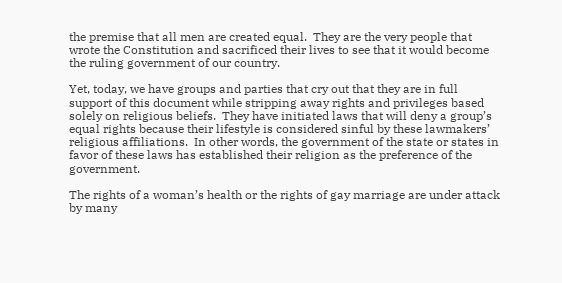the premise that all men are created equal.  They are the very people that wrote the Constitution and sacrificed their lives to see that it would become the ruling government of our country.

Yet, today, we have groups and parties that cry out that they are in full support of this document while stripping away rights and privileges based solely on religious beliefs.  They have initiated laws that will deny a group’s equal rights because their lifestyle is considered sinful by these lawmakers’ religious affiliations.  In other words, the government of the state or states in favor of these laws has established their religion as the preference of the government.

The rights of a woman’s health or the rights of gay marriage are under attack by many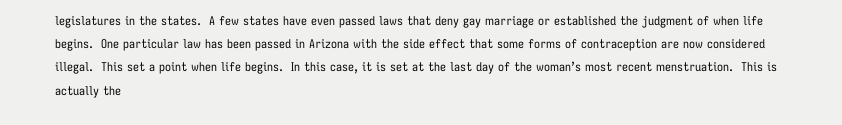legislatures in the states.  A few states have even passed laws that deny gay marriage or established the judgment of when life begins.  One particular law has been passed in Arizona with the side effect that some forms of contraception are now considered illegal.  This set a point when life begins.  In this case, it is set at the last day of the woman’s most recent menstruation.  This is actually the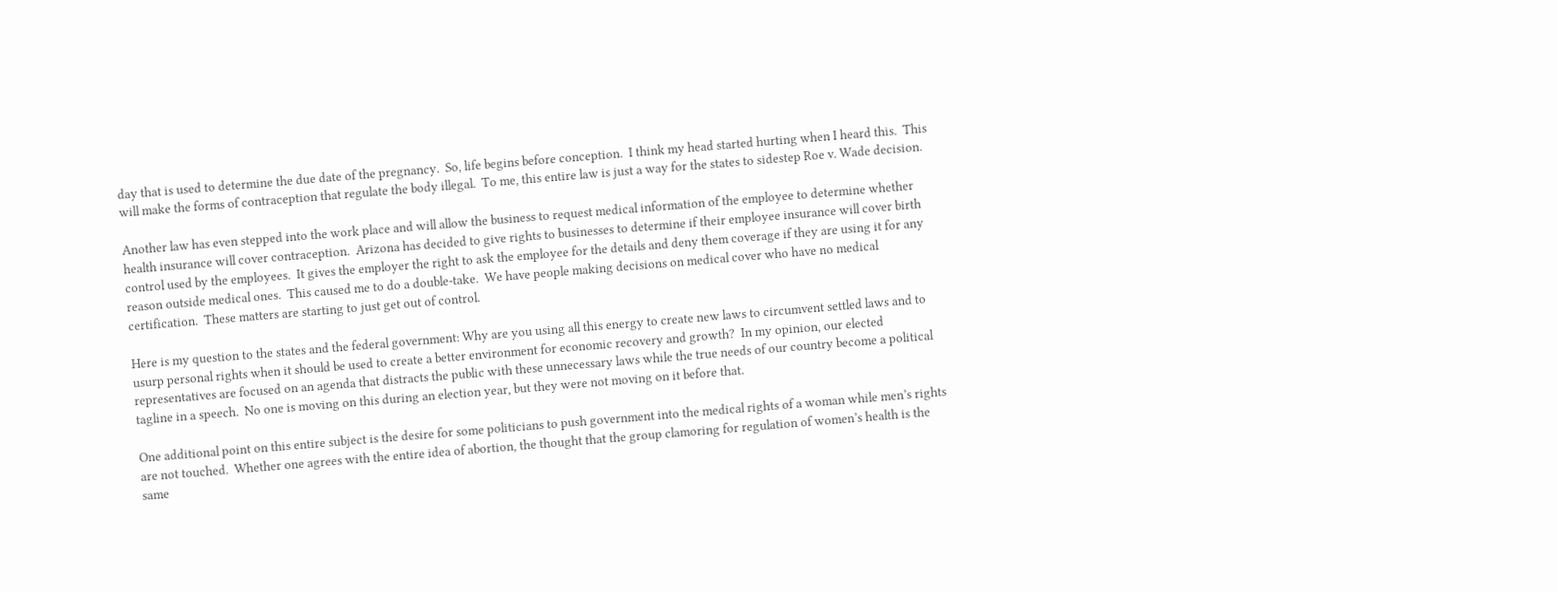day that is used to determine the due date of the pregnancy.  So, life begins before conception.  I think my head started hurting when I heard this.  This will make the forms of contraception that regulate the body illegal.  To me, this entire law is just a way for the states to sidestep Roe v. Wade decision.

Another law has even stepped into the work place and will allow the business to request medical information of the employee to determine whether health insurance will cover contraception.  Arizona has decided to give rights to businesses to determine if their employee insurance will cover birth control used by the employees.  It gives the employer the right to ask the employee for the details and deny them coverage if they are using it for any reason outside medical ones.  This caused me to do a double-take.  We have people making decisions on medical cover who have no medical certification.  These matters are starting to just get out of control.

Here is my question to the states and the federal government: Why are you using all this energy to create new laws to circumvent settled laws and to usurp personal rights when it should be used to create a better environment for economic recovery and growth?  In my opinion, our elected representatives are focused on an agenda that distracts the public with these unnecessary laws while the true needs of our country become a political tagline in a speech.  No one is moving on this during an election year, but they were not moving on it before that.

One additional point on this entire subject is the desire for some politicians to push government into the medical rights of a woman while men’s rights are not touched.  Whether one agrees with the entire idea of abortion, the thought that the group clamoring for regulation of women’s health is the same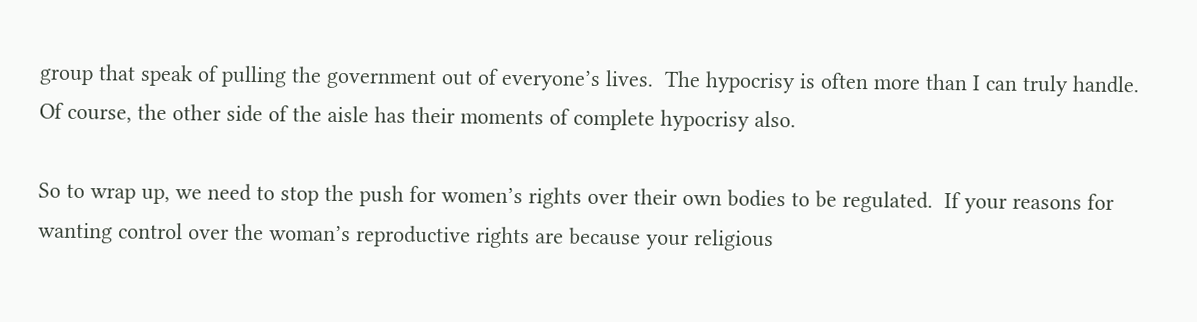group that speak of pulling the government out of everyone’s lives.  The hypocrisy is often more than I can truly handle.  Of course, the other side of the aisle has their moments of complete hypocrisy also.

So to wrap up, we need to stop the push for women’s rights over their own bodies to be regulated.  If your reasons for wanting control over the woman’s reproductive rights are because your religious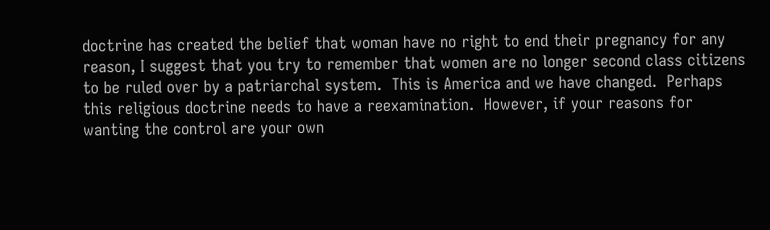doctrine has created the belief that woman have no right to end their pregnancy for any reason, I suggest that you try to remember that women are no longer second class citizens to be ruled over by a patriarchal system.  This is America and we have changed.  Perhaps this religious doctrine needs to have a reexamination.  However, if your reasons for wanting the control are your own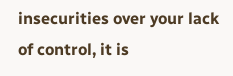insecurities over your lack of control, it is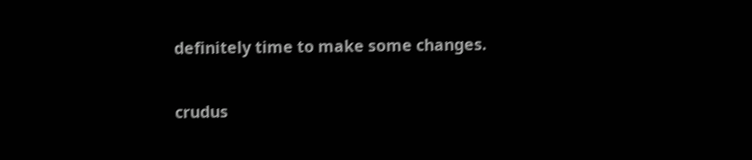definitely time to make some changes.

crudus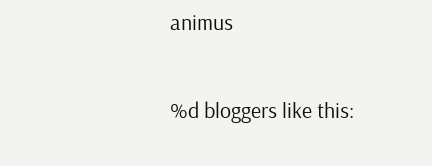animus

%d bloggers like this: